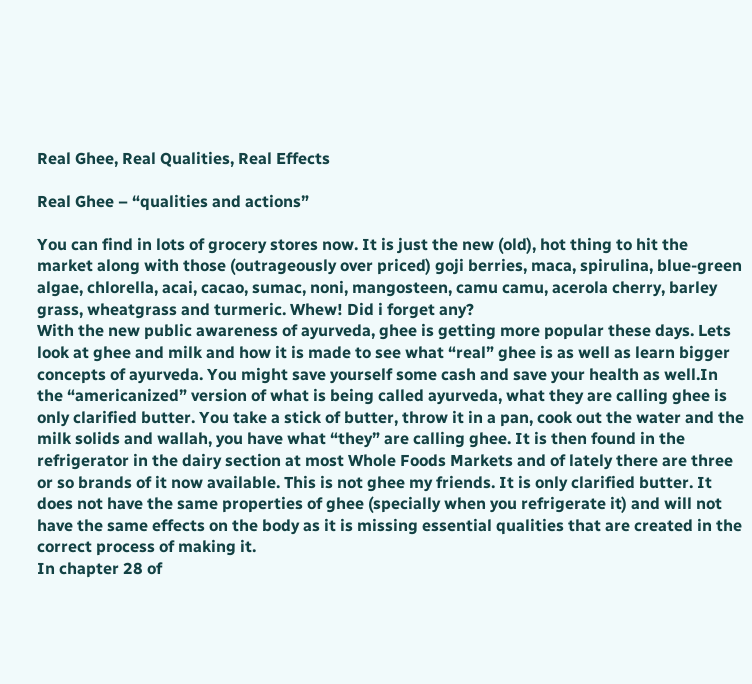Real Ghee, Real Qualities, Real Effects

Real Ghee – “qualities and actions”

You can find in lots of grocery stores now. It is just the new (old), hot thing to hit the market along with those (outrageously over priced) goji berries, maca, spirulina, blue-green algae, chlorella, acai, cacao, sumac, noni, mangosteen, camu camu, acerola cherry, barley grass, wheatgrass and turmeric. Whew! Did i forget any?
With the new public awareness of ayurveda, ghee is getting more popular these days. Lets look at ghee and milk and how it is made to see what “real” ghee is as well as learn bigger concepts of ayurveda. You might save yourself some cash and save your health as well.In the “americanized” version of what is being called ayurveda, what they are calling ghee is only clarified butter. You take a stick of butter, throw it in a pan, cook out the water and the milk solids and wallah, you have what “they” are calling ghee. It is then found in the refrigerator in the dairy section at most Whole Foods Markets and of lately there are three or so brands of it now available. This is not ghee my friends. It is only clarified butter. It does not have the same properties of ghee (specially when you refrigerate it) and will not have the same effects on the body as it is missing essential qualities that are created in the correct process of making it.
In chapter 28 of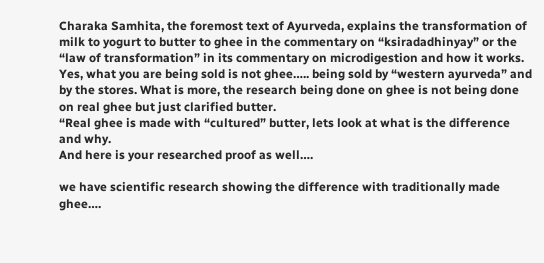Charaka Samhita, the foremost text of Ayurveda, explains the transformation of milk to yogurt to butter to ghee in the commentary on “ksiradadhinyay” or the “law of transformation” in its commentary on microdigestion and how it works. Yes, what you are being sold is not ghee….. being sold by “western ayurveda” and by the stores. What is more, the research being done on ghee is not being done on real ghee but just clarified butter.
“Real ghee is made with “cultured” butter, lets look at what is the difference and why.
And here is your researched proof as well….

we have scientific research showing the difference with traditionally made ghee….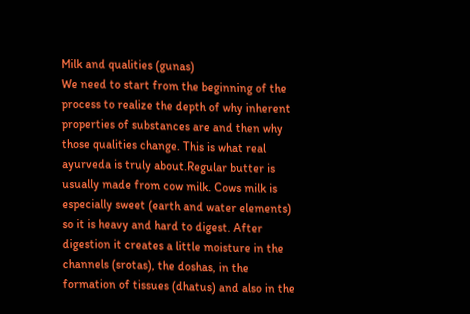Milk and qualities (gunas)
We need to start from the beginning of the process to realize the depth of why inherent properties of substances are and then why those qualities change. This is what real ayurveda is truly about.Regular butter is usually made from cow milk. Cows milk is especially sweet (earth and water elements) so it is heavy and hard to digest. After digestion it creates a little moisture in the channels (srotas), the doshas, in the formation of tissues (dhatus) and also in the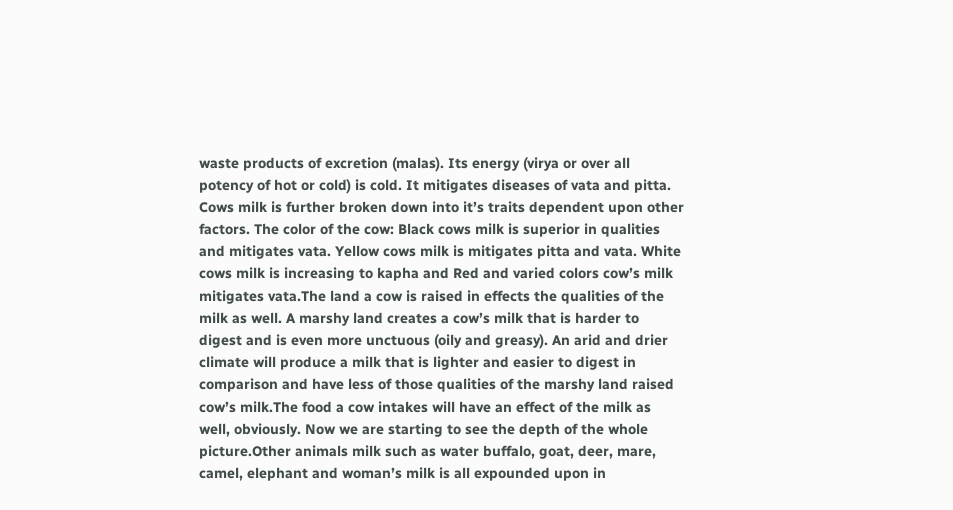waste products of excretion (malas). Its energy (virya or over all potency of hot or cold) is cold. It mitigates diseases of vata and pitta.
Cows milk is further broken down into it’s traits dependent upon other factors. The color of the cow: Black cows milk is superior in qualities and mitigates vata. Yellow cows milk is mitigates pitta and vata. White cows milk is increasing to kapha and Red and varied colors cow’s milk mitigates vata.The land a cow is raised in effects the qualities of the milk as well. A marshy land creates a cow’s milk that is harder to digest and is even more unctuous (oily and greasy). An arid and drier climate will produce a milk that is lighter and easier to digest in comparison and have less of those qualities of the marshy land raised cow’s milk.The food a cow intakes will have an effect of the milk as well, obviously. Now we are starting to see the depth of the whole picture.Other animals milk such as water buffalo, goat, deer, mare, camel, elephant and woman’s milk is all expounded upon in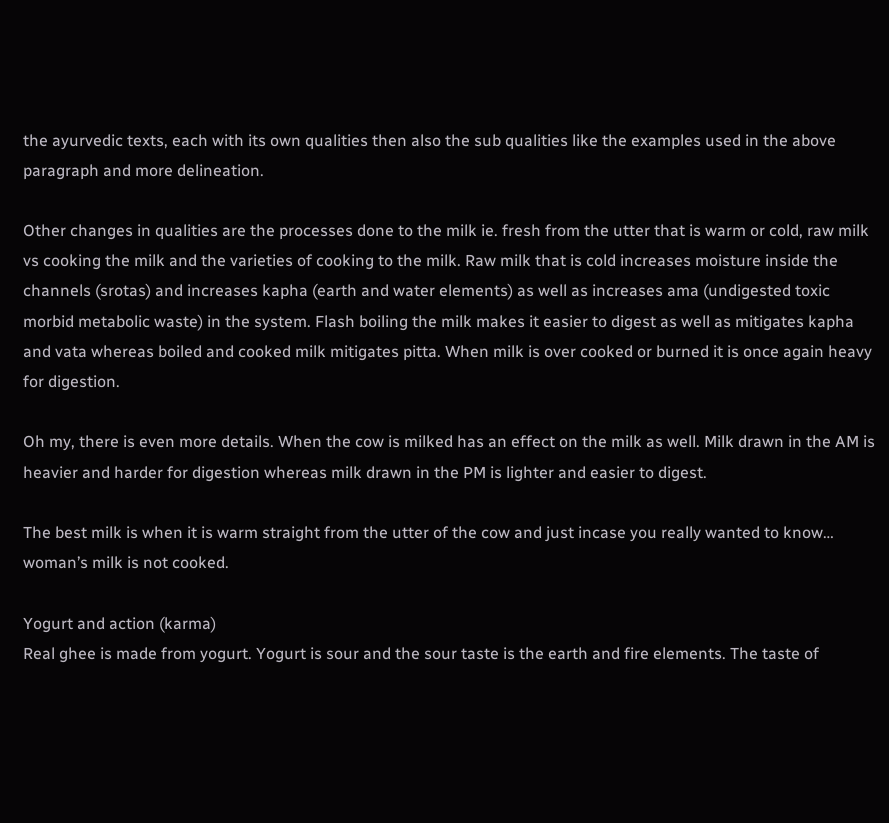the ayurvedic texts, each with its own qualities then also the sub qualities like the examples used in the above paragraph and more delineation.

Other changes in qualities are the processes done to the milk ie. fresh from the utter that is warm or cold, raw milk vs cooking the milk and the varieties of cooking to the milk. Raw milk that is cold increases moisture inside the channels (srotas) and increases kapha (earth and water elements) as well as increases ama (undigested toxic morbid metabolic waste) in the system. Flash boiling the milk makes it easier to digest as well as mitigates kapha and vata whereas boiled and cooked milk mitigates pitta. When milk is over cooked or burned it is once again heavy for digestion.

Oh my, there is even more details. When the cow is milked has an effect on the milk as well. Milk drawn in the AM is heavier and harder for digestion whereas milk drawn in the PM is lighter and easier to digest.

The best milk is when it is warm straight from the utter of the cow and just incase you really wanted to know… woman’s milk is not cooked.

Yogurt and action (karma)
Real ghee is made from yogurt. Yogurt is sour and the sour taste is the earth and fire elements. The taste of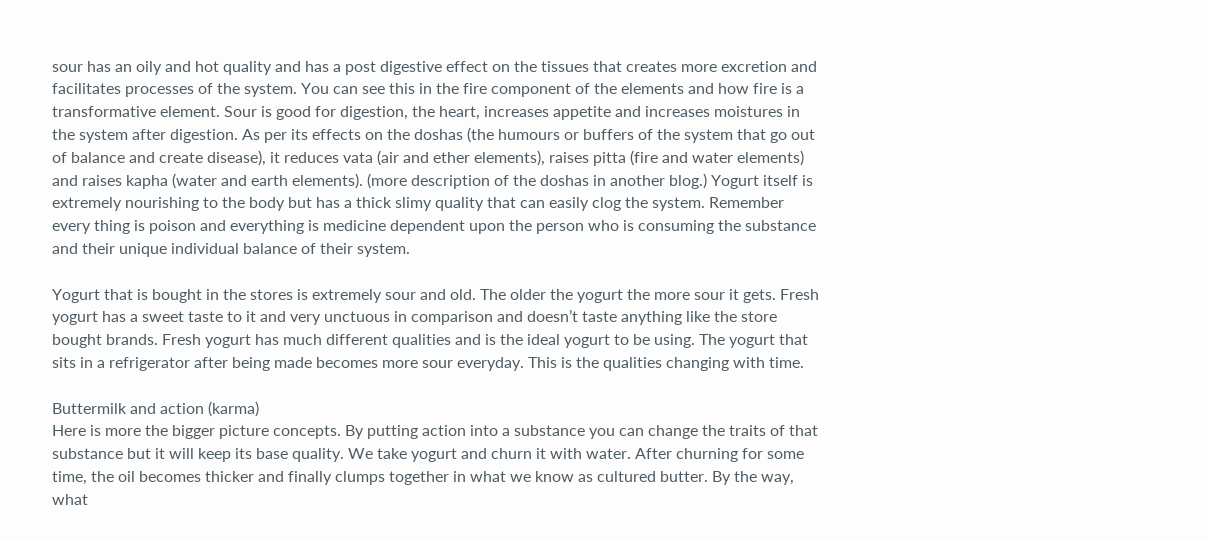sour has an oily and hot quality and has a post digestive effect on the tissues that creates more excretion and facilitates processes of the system. You can see this in the fire component of the elements and how fire is a transformative element. Sour is good for digestion, the heart, increases appetite and increases moistures in the system after digestion. As per its effects on the doshas (the humours or buffers of the system that go out of balance and create disease), it reduces vata (air and ether elements), raises pitta (fire and water elements) and raises kapha (water and earth elements). (more description of the doshas in another blog.) Yogurt itself is extremely nourishing to the body but has a thick slimy quality that can easily clog the system. Remember every thing is poison and everything is medicine dependent upon the person who is consuming the substance and their unique individual balance of their system.

Yogurt that is bought in the stores is extremely sour and old. The older the yogurt the more sour it gets. Fresh yogurt has a sweet taste to it and very unctuous in comparison and doesn’t taste anything like the store bought brands. Fresh yogurt has much different qualities and is the ideal yogurt to be using. The yogurt that sits in a refrigerator after being made becomes more sour everyday. This is the qualities changing with time.

Buttermilk and action (karma)
Here is more the bigger picture concepts. By putting action into a substance you can change the traits of that substance but it will keep its base quality. We take yogurt and churn it with water. After churning for some time, the oil becomes thicker and finally clumps together in what we know as cultured butter. By the way, what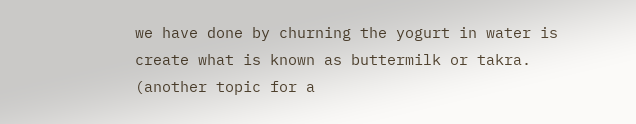we have done by churning the yogurt in water is create what is known as buttermilk or takra. (another topic for a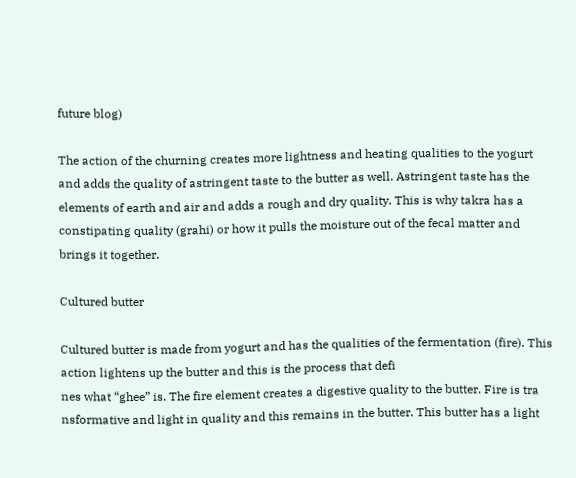future blog)

The action of the churning creates more lightness and heating qualities to the yogurt and adds the quality of astringent taste to the butter as well. Astringent taste has the elements of earth and air and adds a rough and dry quality. This is why takra has a constipating quality (grahi) or how it pulls the moisture out of the fecal matter and brings it together.

Cultured butter

Cultured butter is made from yogurt and has the qualities of the fermentation (fire). This action lightens up the butter and this is the process that defi
nes what “ghee” is. The fire element creates a digestive quality to the butter. Fire is tra
nsformative and light in quality and this remains in the butter. This butter has a light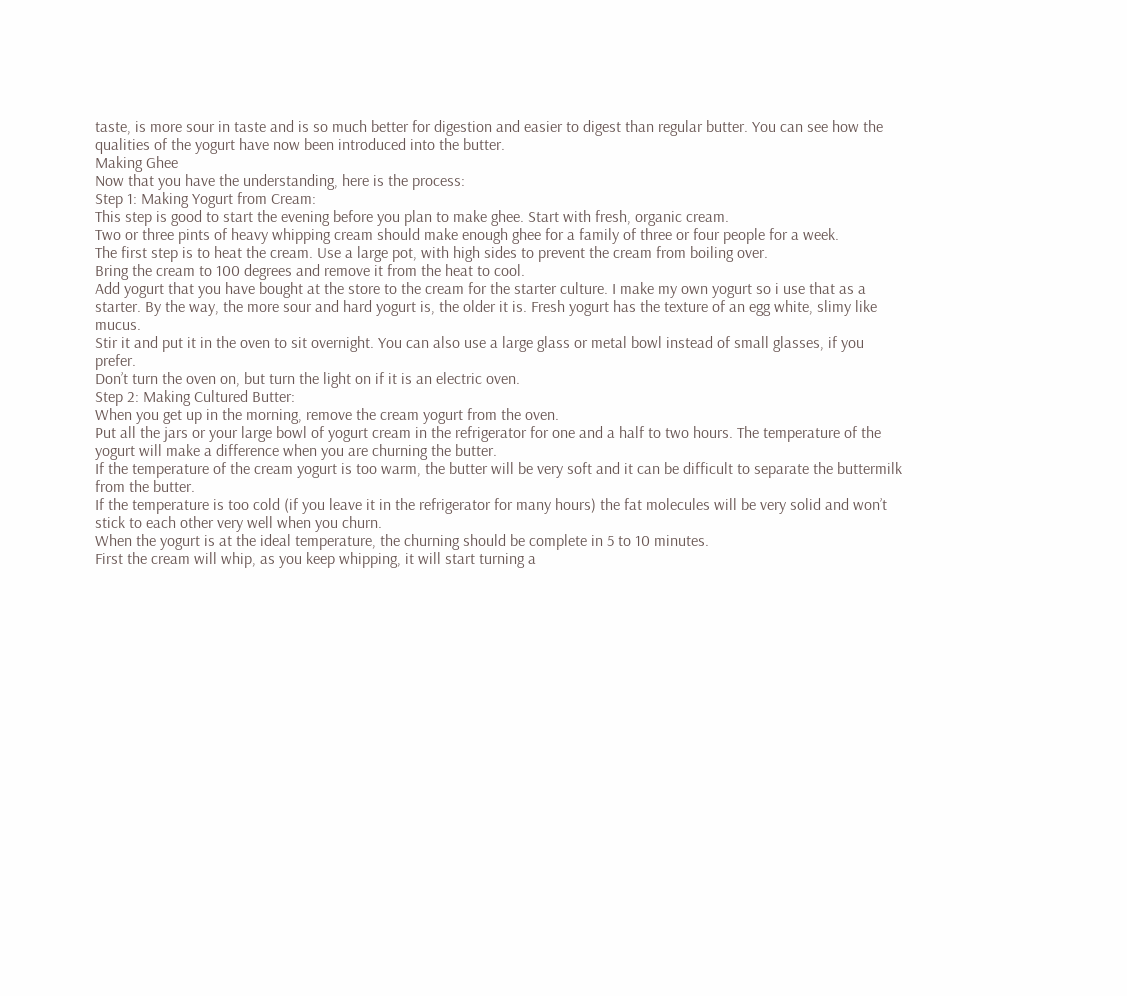taste, is more sour in taste and is so much better for digestion and easier to digest than regular butter. You can see how the qualities of the yogurt have now been introduced into the butter.
Making Ghee
Now that you have the understanding, here is the process:
Step 1: Making Yogurt from Cream:
This step is good to start the evening before you plan to make ghee. Start with fresh, organic cream.
Two or three pints of heavy whipping cream should make enough ghee for a family of three or four people for a week.
The first step is to heat the cream. Use a large pot, with high sides to prevent the cream from boiling over.
Bring the cream to 100 degrees and remove it from the heat to cool.
Add yogurt that you have bought at the store to the cream for the starter culture. I make my own yogurt so i use that as a starter. By the way, the more sour and hard yogurt is, the older it is. Fresh yogurt has the texture of an egg white, slimy like mucus.
Stir it and put it in the oven to sit overnight. You can also use a large glass or metal bowl instead of small glasses, if you prefer.
Don’t turn the oven on, but turn the light on if it is an electric oven.
Step 2: Making Cultured Butter:
When you get up in the morning, remove the cream yogurt from the oven.
Put all the jars or your large bowl of yogurt cream in the refrigerator for one and a half to two hours. The temperature of the yogurt will make a difference when you are churning the butter.
If the temperature of the cream yogurt is too warm, the butter will be very soft and it can be difficult to separate the buttermilk from the butter.
If the temperature is too cold (if you leave it in the refrigerator for many hours) the fat molecules will be very solid and won’t stick to each other very well when you churn.
When the yogurt is at the ideal temperature, the churning should be complete in 5 to 10 minutes.
First the cream will whip, as you keep whipping, it will start turning a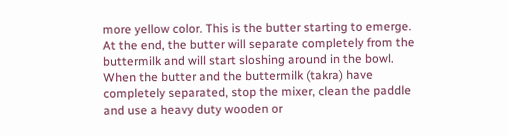more yellow color. This is the butter starting to emerge.
At the end, the butter will separate completely from the buttermilk and will start sloshing around in the bowl.
When the butter and the buttermilk (takra) have completely separated, stop the mixer, clean the paddle and use a heavy duty wooden or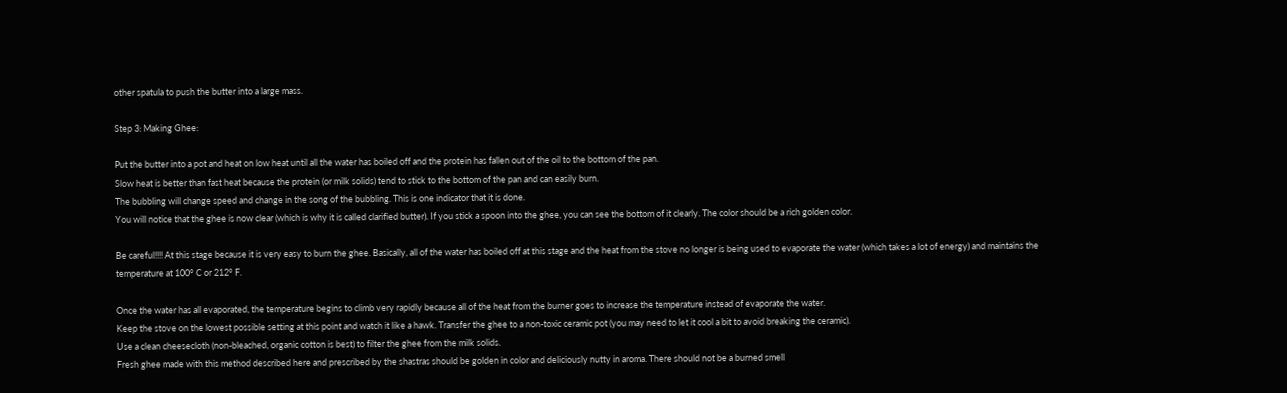other spatula to push the butter into a large mass.

Step 3: Making Ghee:

Put the butter into a pot and heat on low heat until all the water has boiled off and the protein has fallen out of the oil to the bottom of the pan.
Slow heat is better than fast heat because the protein (or milk solids) tend to stick to the bottom of the pan and can easily burn.
The bubbling will change speed and change in the song of the bubbling. This is one indicator that it is done.
You will notice that the ghee is now clear (which is why it is called clarified butter). If you stick a spoon into the ghee, you can see the bottom of it clearly. The color should be a rich golden color.

Be careful!!!! At this stage because it is very easy to burn the ghee. Basically, all of the water has boiled off at this stage and the heat from the stove no longer is being used to evaporate the water (which takes a lot of energy) and maintains the temperature at 100° C or 212° F.

Once the water has all evaporated, the temperature begins to climb very rapidly because all of the heat from the burner goes to increase the temperature instead of evaporate the water.
Keep the stove on the lowest possible setting at this point and watch it like a hawk. Transfer the ghee to a non-toxic ceramic pot (you may need to let it cool a bit to avoid breaking the ceramic).
Use a clean cheesecloth (non-bleached, organic cotton is best) to filter the ghee from the milk solids.
Fresh ghee made with this method described here and prescribed by the shastras should be golden in color and deliciously nutty in aroma. There should not be a burned smell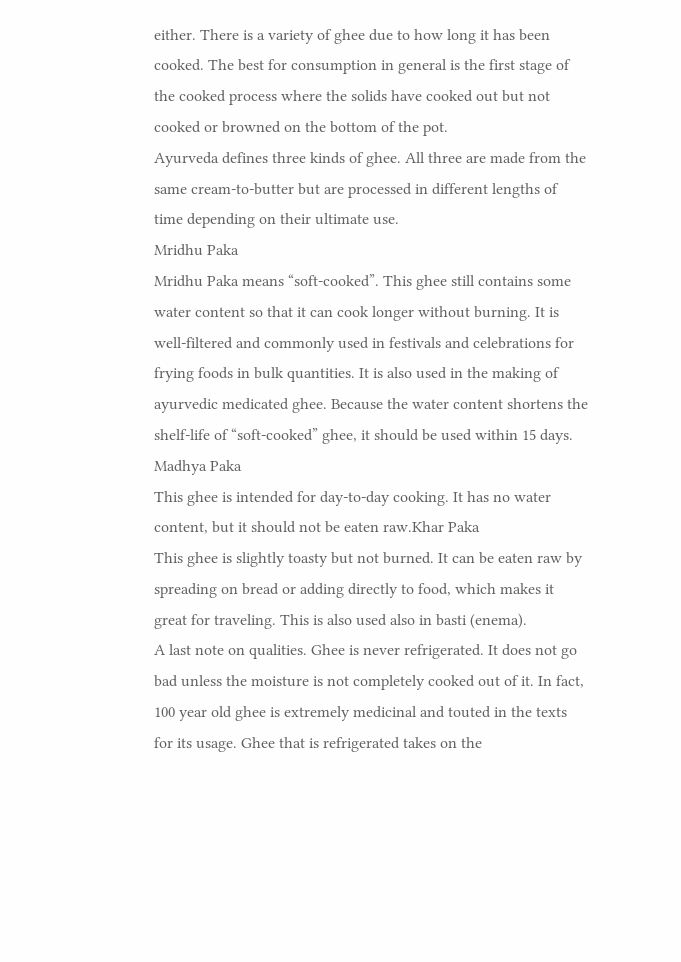either. There is a variety of ghee due to how long it has been cooked. The best for consumption in general is the first stage of the cooked process where the solids have cooked out but not cooked or browned on the bottom of the pot.
Ayurveda defines three kinds of ghee. All three are made from the same cream-to-butter but are processed in different lengths of time depending on their ultimate use.
Mridhu Paka
Mridhu Paka means “soft-cooked”. This ghee still contains some water content so that it can cook longer without burning. It is well-filtered and commonly used in festivals and celebrations for frying foods in bulk quantities. It is also used in the making of ayurvedic medicated ghee. Because the water content shortens the shelf-life of “soft-cooked” ghee, it should be used within 15 days.
Madhya Paka
This ghee is intended for day-to-day cooking. It has no water content, but it should not be eaten raw.Khar Paka
This ghee is slightly toasty but not burned. It can be eaten raw by spreading on bread or adding directly to food, which makes it great for traveling. This is also used also in basti (enema).
A last note on qualities. Ghee is never refrigerated. It does not go bad unless the moisture is not completely cooked out of it. In fact, 100 year old ghee is extremely medicinal and touted in the texts for its usage. Ghee that is refrigerated takes on the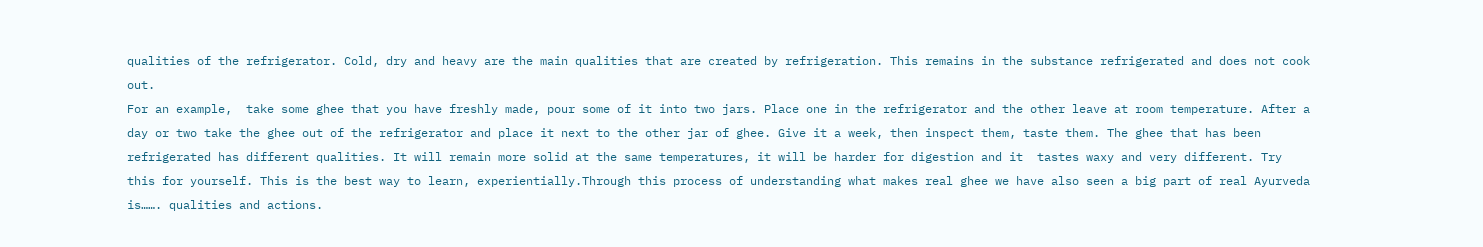qualities of the refrigerator. Cold, dry and heavy are the main qualities that are created by refrigeration. This remains in the substance refrigerated and does not cook out.
For an example,  take some ghee that you have freshly made, pour some of it into two jars. Place one in the refrigerator and the other leave at room temperature. After a day or two take the ghee out of the refrigerator and place it next to the other jar of ghee. Give it a week, then inspect them, taste them. The ghee that has been refrigerated has different qualities. It will remain more solid at the same temperatures, it will be harder for digestion and it  tastes waxy and very different. Try this for yourself. This is the best way to learn, experientially.Through this process of understanding what makes real ghee we have also seen a big part of real Ayurveda is……. qualities and actions.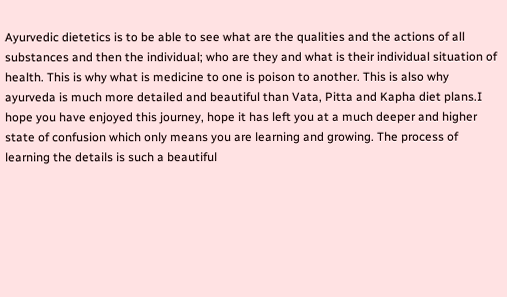Ayurvedic dietetics is to be able to see what are the qualities and the actions of all substances and then the individual; who are they and what is their individual situation of health. This is why what is medicine to one is poison to another. This is also why ayurveda is much more detailed and beautiful than Vata, Pitta and Kapha diet plans.I hope you have enjoyed this journey, hope it has left you at a much deeper and higher state of confusion which only means you are learning and growing. The process of learning the details is such a beautiful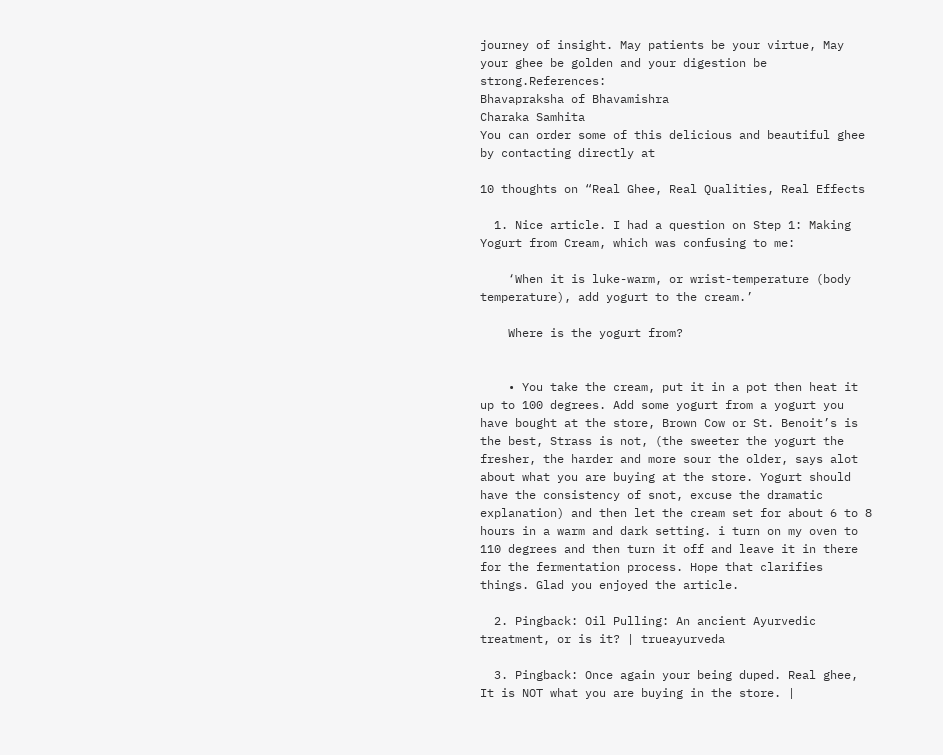journey of insight. May patients be your virtue, May your ghee be golden and your digestion be strong.References:
Bhavapraksha of Bhavamishra
Charaka Samhita
You can order some of this delicious and beautiful ghee by contacting directly at

10 thoughts on “Real Ghee, Real Qualities, Real Effects

  1. Nice article. I had a question on Step 1: Making Yogurt from Cream, which was confusing to me:

    ‘When it is luke-warm, or wrist-temperature (body temperature), add yogurt to the cream.’

    Where is the yogurt from?


    • You take the cream, put it in a pot then heat it up to 100 degrees. Add some yogurt from a yogurt you have bought at the store, Brown Cow or St. Benoit’s is the best, Strass is not, (the sweeter the yogurt the fresher, the harder and more sour the older, says alot about what you are buying at the store. Yogurt should have the consistency of snot, excuse the dramatic explanation) and then let the cream set for about 6 to 8 hours in a warm and dark setting. i turn on my oven to 110 degrees and then turn it off and leave it in there for the fermentation process. Hope that clarifies things. Glad you enjoyed the article.

  2. Pingback: Oil Pulling: An ancient Ayurvedic treatment, or is it? | trueayurveda

  3. Pingback: Once again your being duped. Real ghee, It is NOT what you are buying in the store. |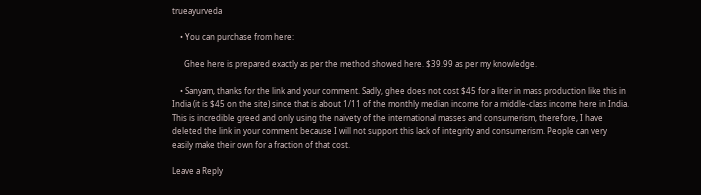trueayurveda

    • You can purchase from here:

      Ghee here is prepared exactly as per the method showed here. $39.99 as per my knowledge.

    • Sanyam, thanks for the link and your comment. Sadly, ghee does not cost $45 for a liter in mass production like this in India (it is $45 on the site) since that is about 1/11 of the monthly median income for a middle-class income here in India. This is incredible greed and only using the naivety of the international masses and consumerism, therefore, I have deleted the link in your comment because I will not support this lack of integrity and consumerism. People can very easily make their own for a fraction of that cost.

Leave a Reply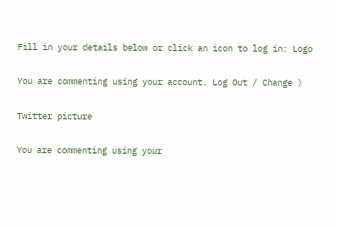Fill in your details below or click an icon to log in: Logo

You are commenting using your account. Log Out / Change )

Twitter picture

You are commenting using your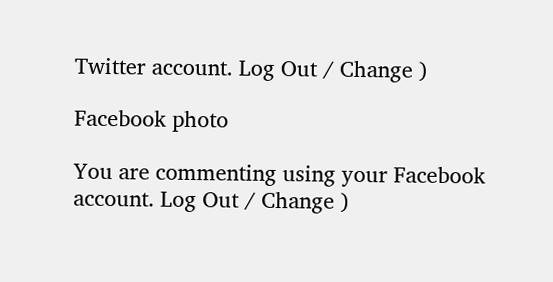Twitter account. Log Out / Change )

Facebook photo

You are commenting using your Facebook account. Log Out / Change )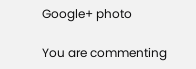Google+ photo

You are commenting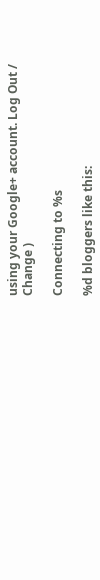using your Google+ account. Log Out / Change )

Connecting to %s

%d bloggers like this: